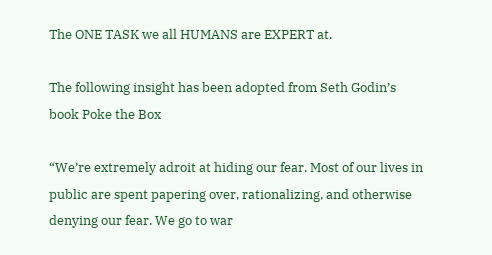The ONE TASK we all HUMANS are EXPERT at.

The following insight has been adopted from Seth Godin’s book Poke the Box

“We’re extremely adroit at hiding our fear. Most of our lives in public are spent papering over, rationalizing, and otherwise denying our fear. We go to war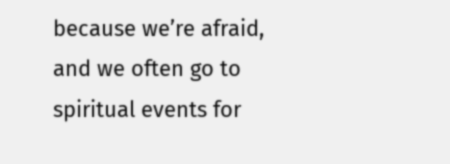because we’re afraid, and we often go to spiritual events for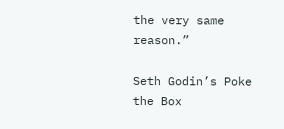the very same reason.”

Seth Godin’s Poke the Box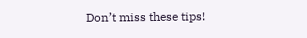Don’t miss these tips!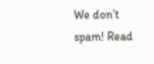We don’t spam! Read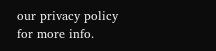our privacy policy for more info.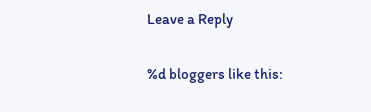Leave a Reply

%d bloggers like this: